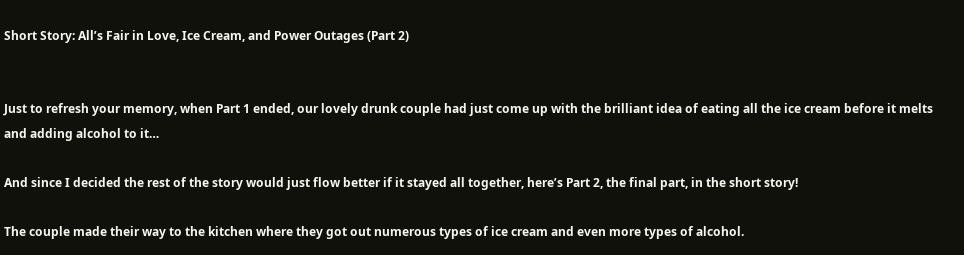Short Story: All’s Fair in Love, Ice Cream, and Power Outages (Part 2)


Just to refresh your memory, when Part 1 ended, our lovely drunk couple had just come up with the brilliant idea of eating all the ice cream before it melts and adding alcohol to it…

And since I decided the rest of the story would just flow better if it stayed all together, here’s Part 2, the final part, in the short story!

The couple made their way to the kitchen where they got out numerous types of ice cream and even more types of alcohol.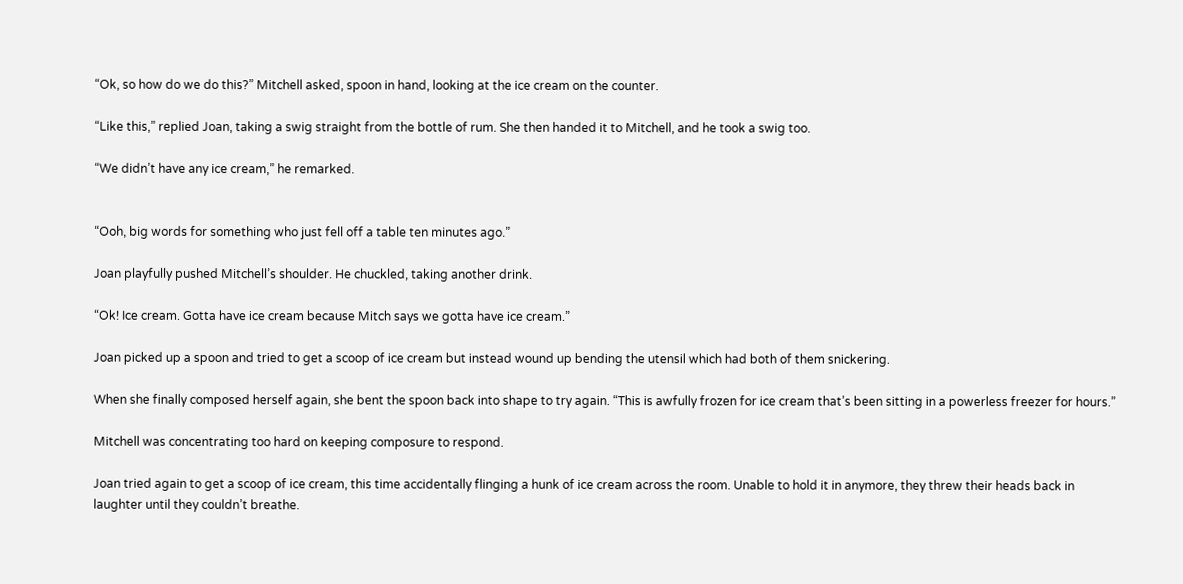“Ok, so how do we do this?” Mitchell asked, spoon in hand, looking at the ice cream on the counter.

“Like this,” replied Joan, taking a swig straight from the bottle of rum. She then handed it to Mitchell, and he took a swig too.

“We didn’t have any ice cream,” he remarked.


“Ooh, big words for something who just fell off a table ten minutes ago.”

Joan playfully pushed Mitchell’s shoulder. He chuckled, taking another drink.

“Ok! Ice cream. Gotta have ice cream because Mitch says we gotta have ice cream.”

Joan picked up a spoon and tried to get a scoop of ice cream but instead wound up bending the utensil which had both of them snickering.

When she finally composed herself again, she bent the spoon back into shape to try again. “This is awfully frozen for ice cream that’s been sitting in a powerless freezer for hours.”

Mitchell was concentrating too hard on keeping composure to respond.

Joan tried again to get a scoop of ice cream, this time accidentally flinging a hunk of ice cream across the room. Unable to hold it in anymore, they threw their heads back in laughter until they couldn’t breathe.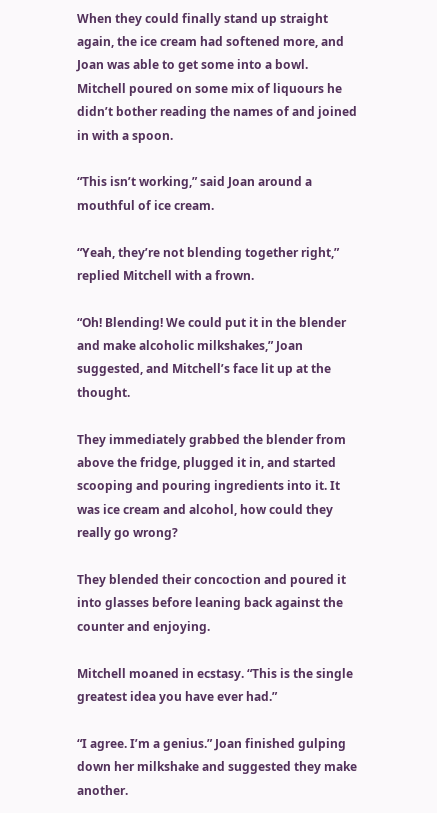When they could finally stand up straight again, the ice cream had softened more, and Joan was able to get some into a bowl. Mitchell poured on some mix of liquours he didn’t bother reading the names of and joined in with a spoon.

“This isn’t working,” said Joan around a mouthful of ice cream.

“Yeah, they’re not blending together right,” replied Mitchell with a frown.

“Oh! Blending! We could put it in the blender and make alcoholic milkshakes,” Joan suggested, and Mitchell’s face lit up at the thought.

They immediately grabbed the blender from above the fridge, plugged it in, and started scooping and pouring ingredients into it. It was ice cream and alcohol, how could they really go wrong?

They blended their concoction and poured it into glasses before leaning back against the counter and enjoying.

Mitchell moaned in ecstasy. “This is the single greatest idea you have ever had.”

“I agree. I’m a genius.” Joan finished gulping down her milkshake and suggested they make another.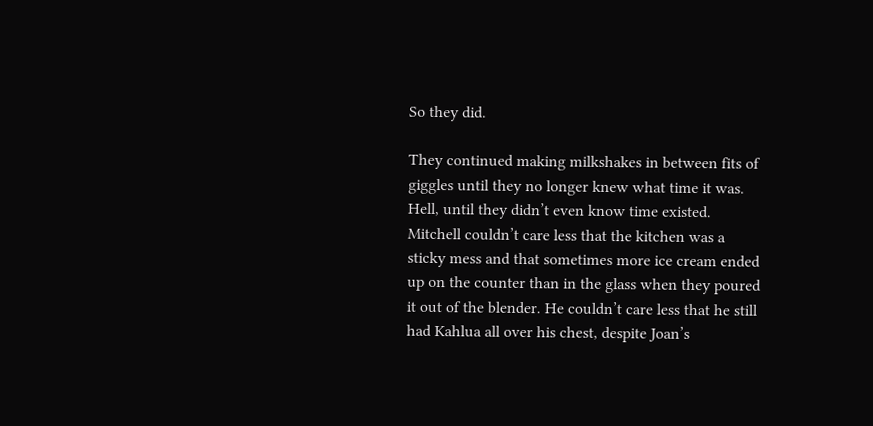So they did.

They continued making milkshakes in between fits of giggles until they no longer knew what time it was. Hell, until they didn’t even know time existed. Mitchell couldn’t care less that the kitchen was a sticky mess and that sometimes more ice cream ended up on the counter than in the glass when they poured it out of the blender. He couldn’t care less that he still had Kahlua all over his chest, despite Joan’s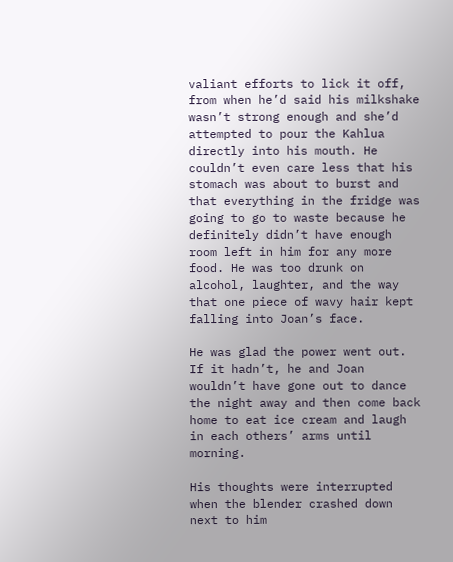valiant efforts to lick it off, from when he’d said his milkshake wasn’t strong enough and she’d attempted to pour the Kahlua directly into his mouth. He couldn’t even care less that his stomach was about to burst and that everything in the fridge was going to go to waste because he definitely didn’t have enough room left in him for any more food. He was too drunk on alcohol, laughter, and the way that one piece of wavy hair kept falling into Joan’s face.

He was glad the power went out. If it hadn’t, he and Joan wouldn’t have gone out to dance the night away and then come back home to eat ice cream and laugh in each others’ arms until morning.

His thoughts were interrupted when the blender crashed down next to him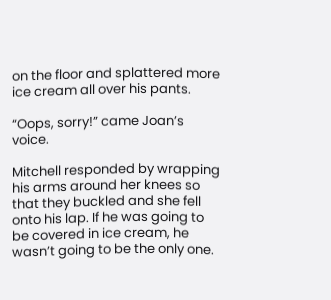on the floor and splattered more ice cream all over his pants.

“Oops, sorry!” came Joan’s voice.

Mitchell responded by wrapping his arms around her knees so that they buckled and she fell onto his lap. If he was going to be covered in ice cream, he wasn’t going to be the only one.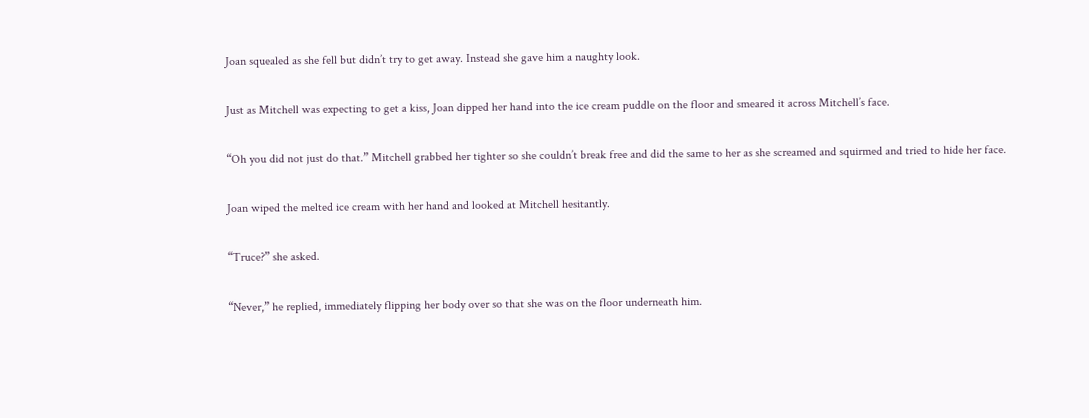Joan squealed as she fell but didn’t try to get away. Instead she gave him a naughty look.

Just as Mitchell was expecting to get a kiss, Joan dipped her hand into the ice cream puddle on the floor and smeared it across Mitchell’s face.

“Oh you did not just do that.” Mitchell grabbed her tighter so she couldn’t break free and did the same to her as she screamed and squirmed and tried to hide her face.

Joan wiped the melted ice cream with her hand and looked at Mitchell hesitantly.

“Truce?” she asked.

“Never,” he replied, immediately flipping her body over so that she was on the floor underneath him.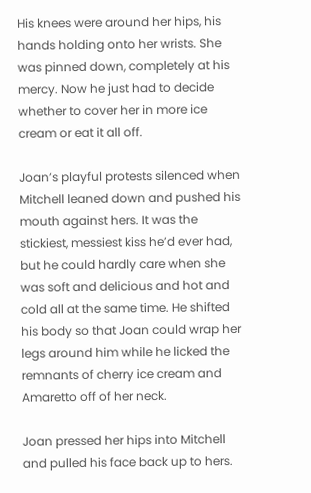His knees were around her hips, his hands holding onto her wrists. She was pinned down, completely at his mercy. Now he just had to decide whether to cover her in more ice cream or eat it all off.

Joan’s playful protests silenced when Mitchell leaned down and pushed his mouth against hers. It was the stickiest, messiest kiss he’d ever had, but he could hardly care when she was soft and delicious and hot and cold all at the same time. He shifted his body so that Joan could wrap her legs around him while he licked the remnants of cherry ice cream and Amaretto off of her neck.

Joan pressed her hips into Mitchell and pulled his face back up to hers.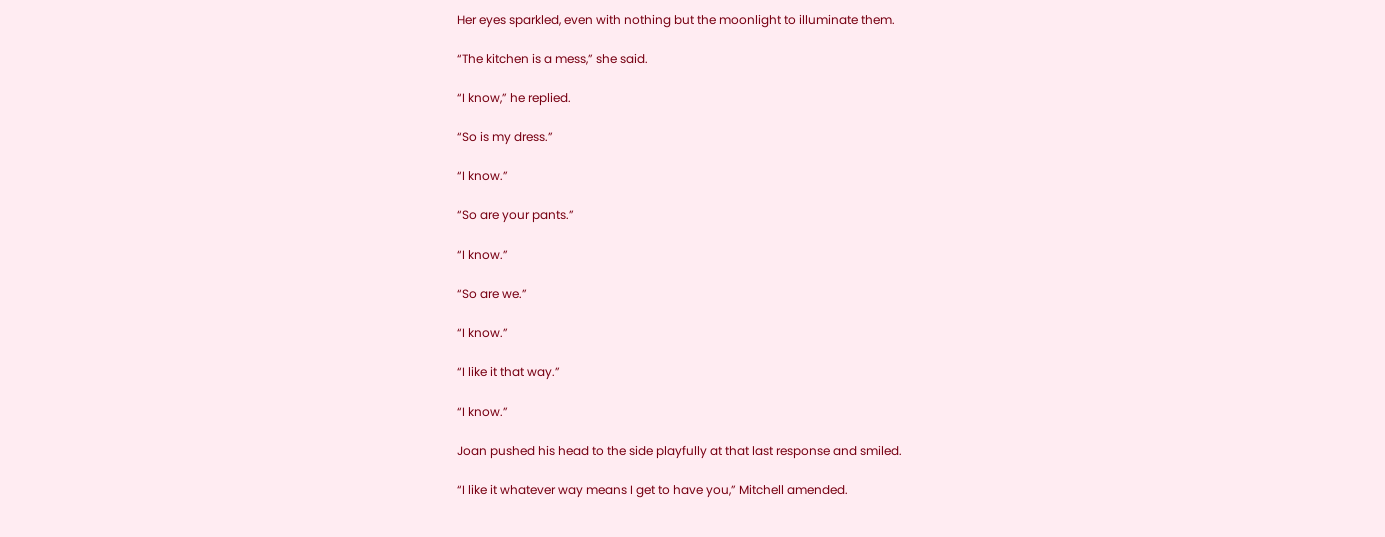Her eyes sparkled, even with nothing but the moonlight to illuminate them.

“The kitchen is a mess,” she said.

“I know,” he replied.

“So is my dress.”

“I know.”

“So are your pants.”

“I know.”

“So are we.”

“I know.”

“I like it that way.”

“I know.”

Joan pushed his head to the side playfully at that last response and smiled.

“I like it whatever way means I get to have you,” Mitchell amended.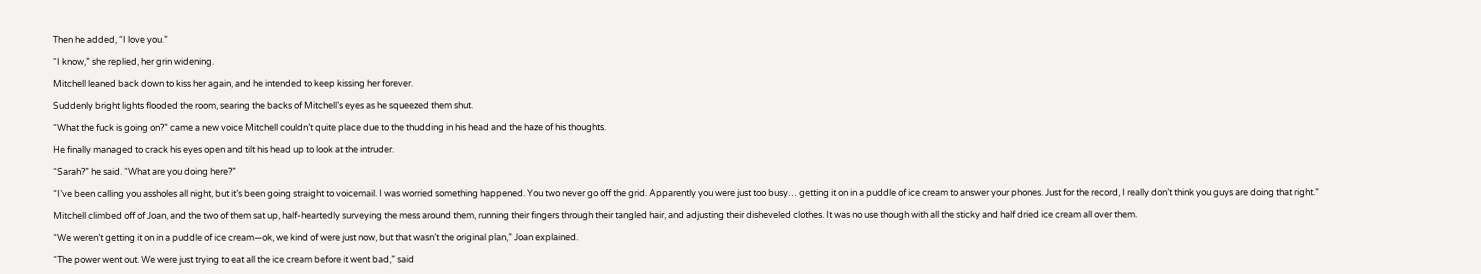Then he added, “I love you.”

“I know,” she replied, her grin widening.

Mitchell leaned back down to kiss her again, and he intended to keep kissing her forever.

Suddenly bright lights flooded the room, searing the backs of Mitchell’s eyes as he squeezed them shut.

“What the fuck is going on?” came a new voice Mitchell couldn’t quite place due to the thudding in his head and the haze of his thoughts.

He finally managed to crack his eyes open and tilt his head up to look at the intruder.

“Sarah?” he said. “What are you doing here?”

“I’ve been calling you assholes all night, but it’s been going straight to voicemail. I was worried something happened. You two never go off the grid. Apparently you were just too busy… getting it on in a puddle of ice cream to answer your phones. Just for the record, I really don’t think you guys are doing that right.”

Mitchell climbed off of Joan, and the two of them sat up, half-heartedly surveying the mess around them, running their fingers through their tangled hair, and adjusting their disheveled clothes. It was no use though with all the sticky and half dried ice cream all over them.

“We weren’t getting it on in a puddle of ice cream—ok, we kind of were just now, but that wasn’t the original plan,” Joan explained.

“The power went out. We were just trying to eat all the ice cream before it went bad,” said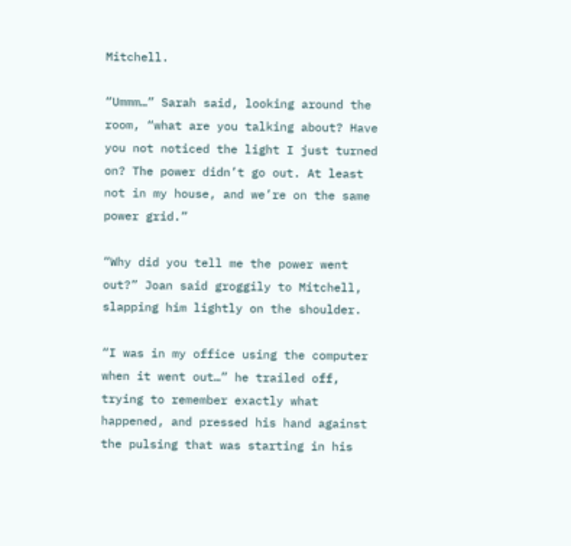Mitchell.

“Ummm…” Sarah said, looking around the room, “what are you talking about? Have you not noticed the light I just turned on? The power didn’t go out. At least not in my house, and we’re on the same power grid.”

“Why did you tell me the power went out?” Joan said groggily to Mitchell, slapping him lightly on the shoulder.

“I was in my office using the computer when it went out…” he trailed off, trying to remember exactly what happened, and pressed his hand against the pulsing that was starting in his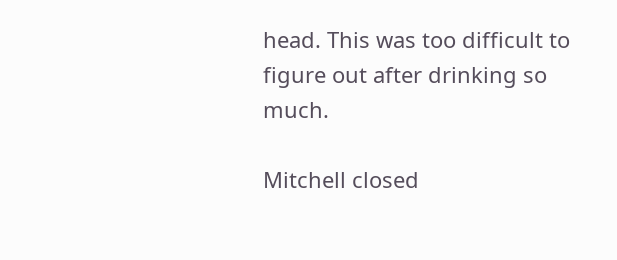head. This was too difficult to figure out after drinking so much.

Mitchell closed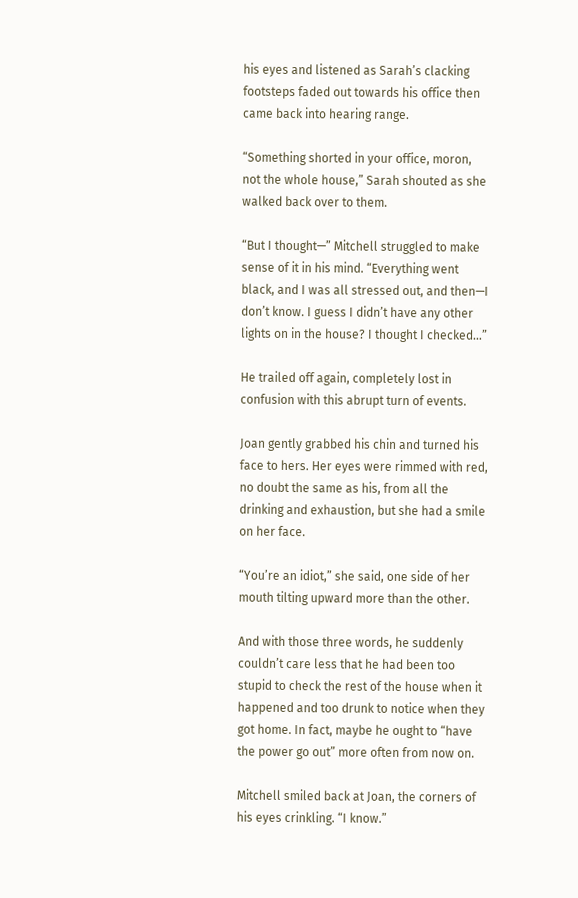his eyes and listened as Sarah’s clacking footsteps faded out towards his office then came back into hearing range.

“Something shorted in your office, moron, not the whole house,” Sarah shouted as she walked back over to them.

“But I thought—” Mitchell struggled to make sense of it in his mind. “Everything went black, and I was all stressed out, and then—I don’t know. I guess I didn’t have any other lights on in the house? I thought I checked…”

He trailed off again, completely lost in confusion with this abrupt turn of events.

Joan gently grabbed his chin and turned his face to hers. Her eyes were rimmed with red, no doubt the same as his, from all the drinking and exhaustion, but she had a smile on her face.

“You’re an idiot,” she said, one side of her mouth tilting upward more than the other.

And with those three words, he suddenly couldn’t care less that he had been too stupid to check the rest of the house when it happened and too drunk to notice when they got home. In fact, maybe he ought to “have the power go out” more often from now on.

Mitchell smiled back at Joan, the corners of his eyes crinkling. “I know.”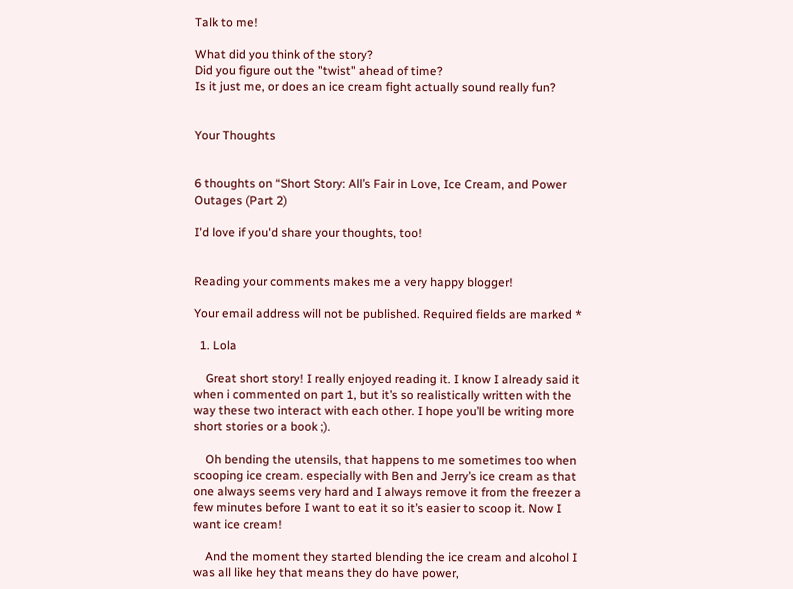Talk to me!

What did you think of the story?
Did you figure out the "twist" ahead of time?
Is it just me, or does an ice cream fight actually sound really fun?


Your Thoughts


6 thoughts on “Short Story: All’s Fair in Love, Ice Cream, and Power Outages (Part 2)

I'd love if you'd share your thoughts, too!


Reading your comments makes me a very happy blogger!

Your email address will not be published. Required fields are marked *

  1. Lola

    Great short story! I really enjoyed reading it. I know I already said it when i commented on part 1, but it’s so realistically written with the way these two interact with each other. I hope you’ll be writing more short stories or a book ;).

    Oh bending the utensils, that happens to me sometimes too when scooping ice cream. especially with Ben and Jerry’s ice cream as that one always seems very hard and I always remove it from the freezer a few minutes before I want to eat it so it’s easier to scoop it. Now I want ice cream!

    And the moment they started blending the ice cream and alcohol I was all like hey that means they do have power,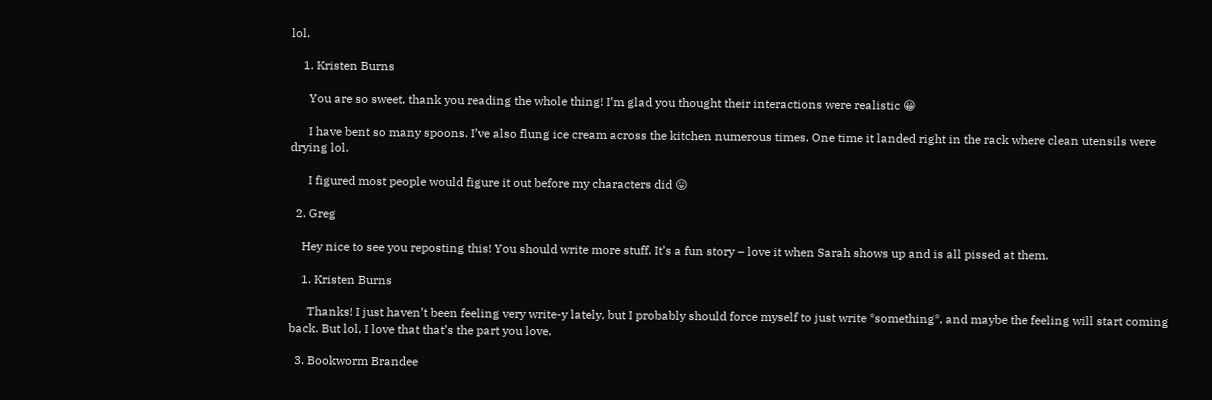lol.

    1. Kristen Burns

      You are so sweet, thank you reading the whole thing! I’m glad you thought their interactions were realistic 😀

      I have bent so many spoons. I’ve also flung ice cream across the kitchen numerous times. One time it landed right in the rack where clean utensils were drying lol.

      I figured most people would figure it out before my characters did 😛

  2. Greg

    Hey nice to see you reposting this! You should write more stuff. It’s a fun story – love it when Sarah shows up and is all pissed at them.

    1. Kristen Burns

      Thanks! I just haven’t been feeling very write-y lately, but I probably should force myself to just write *something*, and maybe the feeling will start coming back. But lol, I love that that’s the part you love.

  3. Bookworm Brandee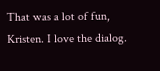That was a lot of fun, Kristen. I love the dialog.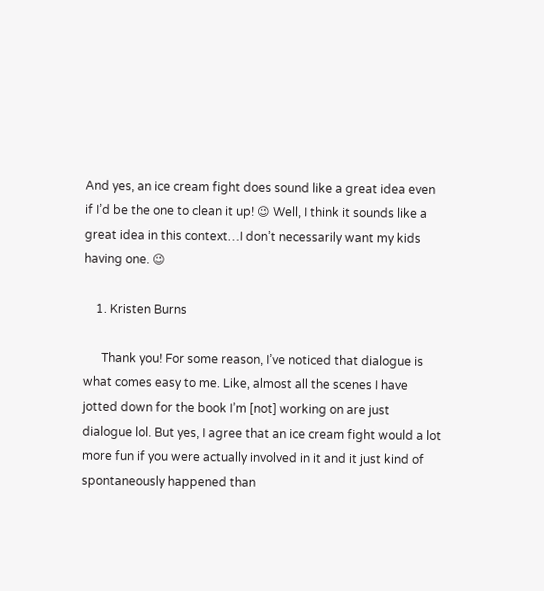And yes, an ice cream fight does sound like a great idea even if I’d be the one to clean it up! 😉 Well, I think it sounds like a great idea in this context…I don’t necessarily want my kids having one. 😉

    1. Kristen Burns

      Thank you! For some reason, I’ve noticed that dialogue is what comes easy to me. Like, almost all the scenes I have jotted down for the book I’m [not] working on are just dialogue lol. But yes, I agree that an ice cream fight would a lot more fun if you were actually involved in it and it just kind of spontaneously happened than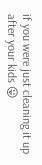if you were just cleaning it up after your kids 😛